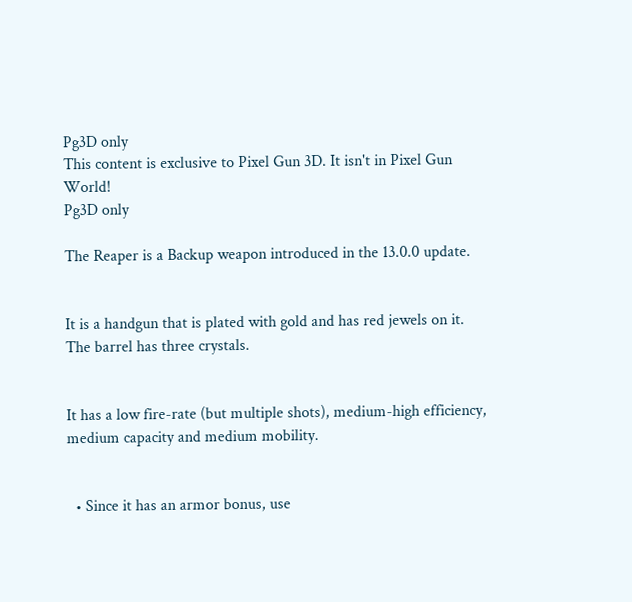Pg3D only
This content is exclusive to Pixel Gun 3D. It isn't in Pixel Gun World!
Pg3D only

The Reaper is a Backup weapon introduced in the 13.0.0 update.


It is a handgun that is plated with gold and has red jewels on it. The barrel has three crystals.


It has a low fire-rate (but multiple shots), medium-high efficiency, medium capacity and medium mobility.


  • Since it has an armor bonus, use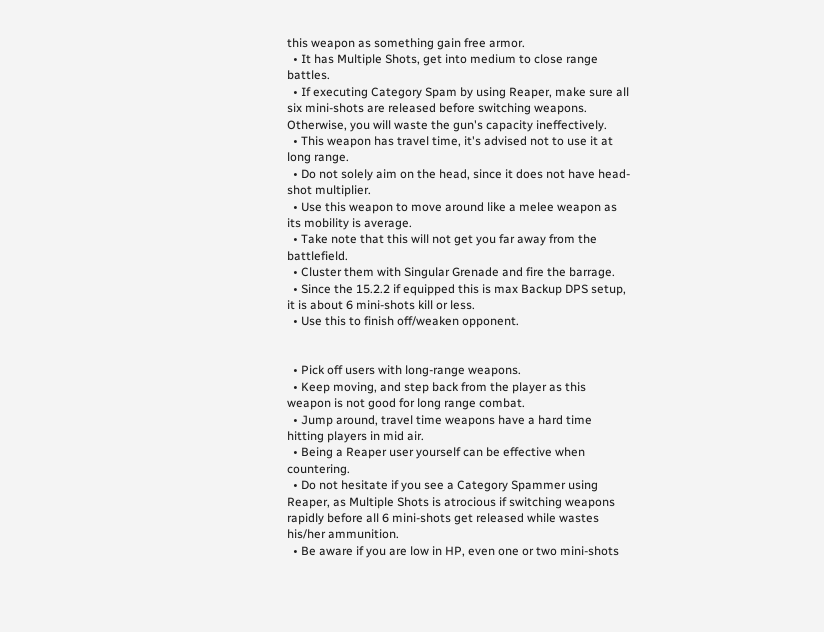this weapon as something gain free armor.
  • It has Multiple Shots, get into medium to close range battles.
  • If executing Category Spam by using Reaper, make sure all six mini-shots are released before switching weapons. Otherwise, you will waste the gun's capacity ineffectively.
  • This weapon has travel time, it's advised not to use it at long range.
  • Do not solely aim on the head, since it does not have head-shot multiplier.
  • Use this weapon to move around like a melee weapon as its mobility is average.
  • Take note that this will not get you far away from the battlefield.
  • Cluster them with Singular Grenade and fire the barrage.
  • Since the 15.2.2 if equipped this is max Backup DPS setup, it is about 6 mini-shots kill or less.
  • Use this to finish off/weaken opponent.


  • Pick off users with long-range weapons.
  • Keep moving, and step back from the player as this weapon is not good for long range combat.
  • Jump around, travel time weapons have a hard time hitting players in mid air.
  • Being a Reaper user yourself can be effective when countering.
  • Do not hesitate if you see a Category Spammer using Reaper, as Multiple Shots is atrocious if switching weapons rapidly before all 6 mini-shots get released while wastes his/her ammunition.
  • Be aware if you are low in HP, even one or two mini-shots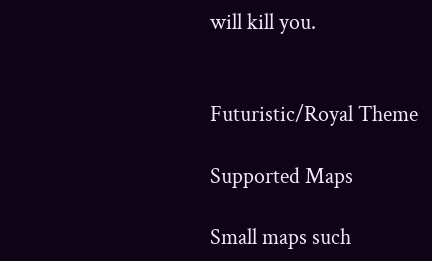will kill you.


Futuristic/Royal Theme

Supported Maps

Small maps such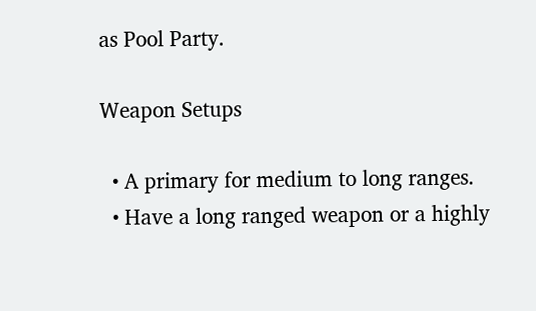as Pool Party.

Weapon Setups

  • A primary for medium to long ranges.
  • Have a long ranged weapon or a highly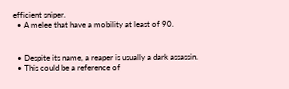efficient sniper.
  • A melee that have a mobility at least of 90.


  • Despite its name, a reaper is usually a dark assassin.
  • This could be a reference of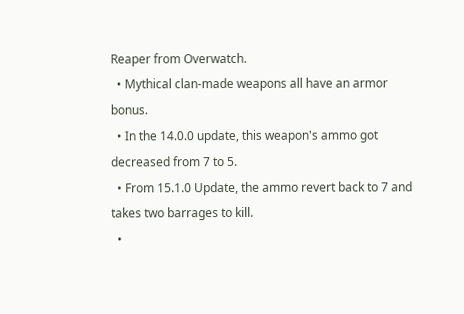Reaper from Overwatch.
  • Mythical clan-made weapons all have an armor bonus.
  • In the 14.0.0 update, this weapon's ammo got decreased from 7 to 5.
  • From 15.1.0 Update, the ammo revert back to 7 and takes two barrages to kill.
  •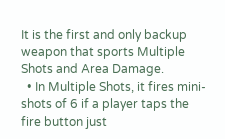It is the first and only backup weapon that sports Multiple Shots and Area Damage.
  • In Multiple Shots, it fires mini-shots of 6 if a player taps the fire button just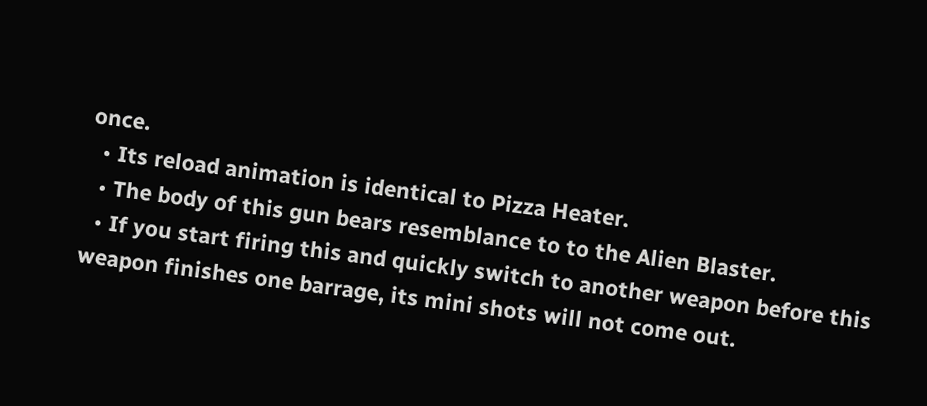once.
  • Its reload animation is identical to Pizza Heater.
  • The body of this gun bears resemblance to to the Alien Blaster.
  • If you start firing this and quickly switch to another weapon before this weapon finishes one barrage, its mini shots will not come out.